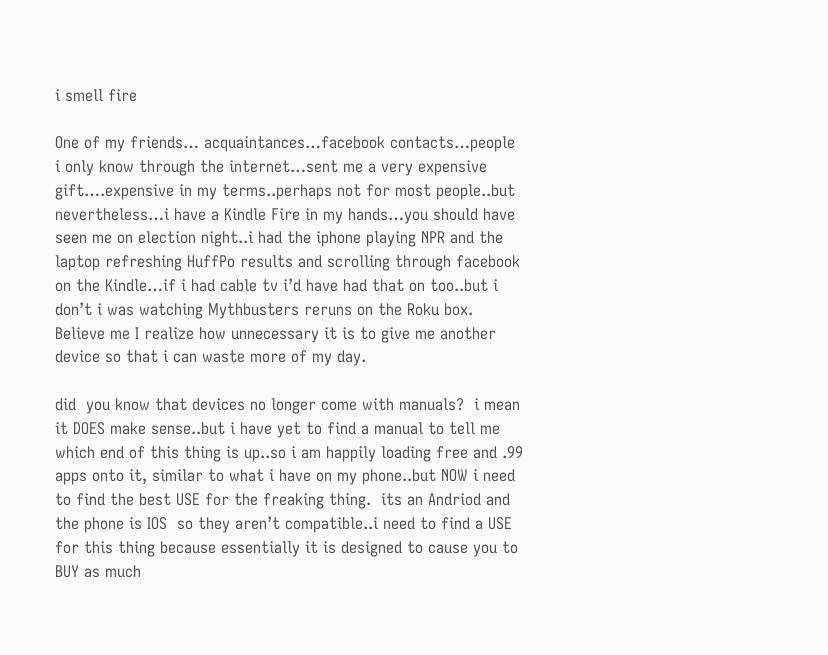i smell fire

One of my friends… acquaintances…facebook contacts…people i only know through the internet…sent me a very expensive gift….expensive in my terms..perhaps not for most people..but nevertheless…i have a Kindle Fire in my hands…you should have seen me on election night..i had the iphone playing NPR and the laptop refreshing HuffPo results and scrolling through facebook on the Kindle…if i had cable tv i’d have had that on too..but i don’t i was watching Mythbusters reruns on the Roku box. Believe me I realize how unnecessary it is to give me another device so that i can waste more of my day.

did  you know that devices no longer come with manuals?  i mean it DOES make sense..but i have yet to find a manual to tell me which end of this thing is up..so i am happily loading free and .99 apps onto it, similar to what i have on my phone..but NOW i need to find the best USE for the freaking thing.  its an Andriod and the phone is IOS  so they aren’t compatible..i need to find a USE for this thing because essentially it is designed to cause you to BUY as much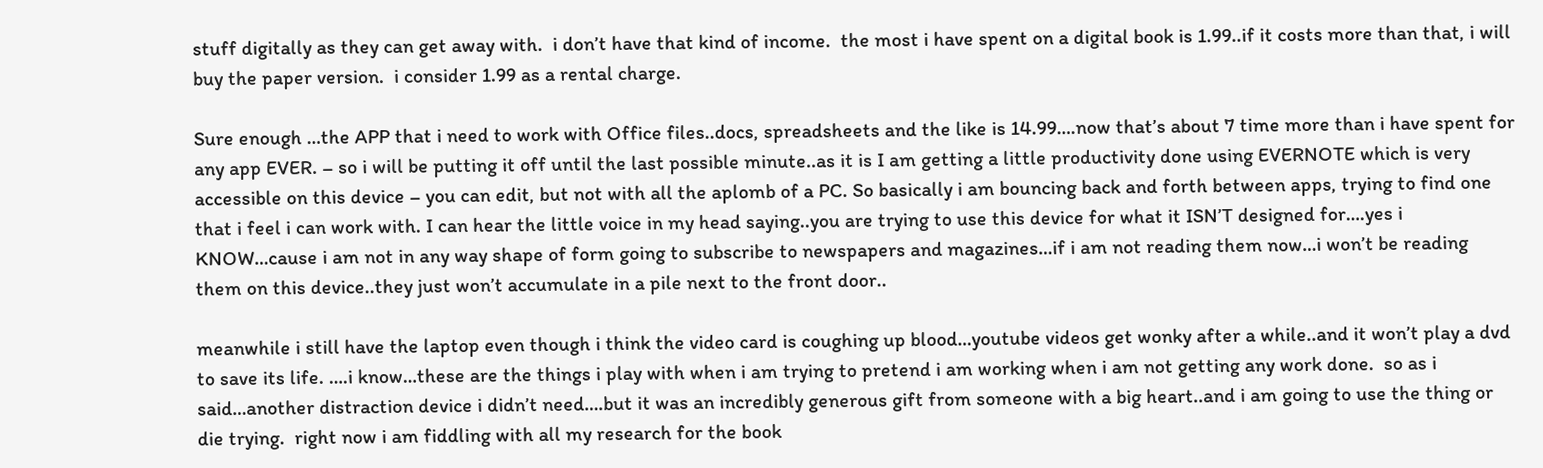stuff digitally as they can get away with.  i don’t have that kind of income.  the most i have spent on a digital book is 1.99..if it costs more than that, i will buy the paper version.  i consider 1.99 as a rental charge.

Sure enough …the APP that i need to work with Office files..docs, spreadsheets and the like is 14.99….now that’s about 7 time more than i have spent for any app EVER. – so i will be putting it off until the last possible minute..as it is I am getting a little productivity done using EVERNOTE which is very accessible on this device – you can edit, but not with all the aplomb of a PC. So basically i am bouncing back and forth between apps, trying to find one that i feel i can work with. I can hear the little voice in my head saying..you are trying to use this device for what it ISN’T designed for….yes i KNOW…cause i am not in any way shape of form going to subscribe to newspapers and magazines…if i am not reading them now…i won’t be reading them on this device..they just won’t accumulate in a pile next to the front door..

meanwhile i still have the laptop even though i think the video card is coughing up blood…youtube videos get wonky after a while..and it won’t play a dvd to save its life. ….i know…these are the things i play with when i am trying to pretend i am working when i am not getting any work done.  so as i said…another distraction device i didn’t need….but it was an incredibly generous gift from someone with a big heart..and i am going to use the thing or die trying.  right now i am fiddling with all my research for the book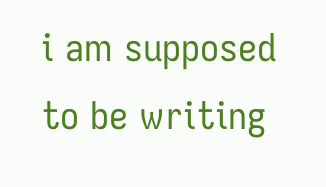i am supposed to be writing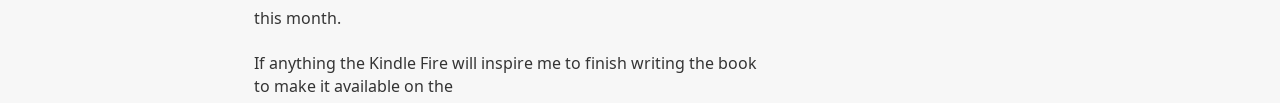this month.

If anything the Kindle Fire will inspire me to finish writing the book to make it available on the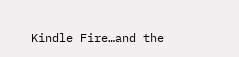Kindle Fire…and the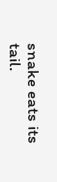snake eats its tail.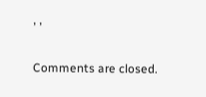, ,

Comments are closed.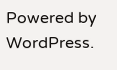Powered by WordPress.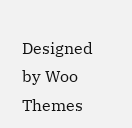Designed by Woo Themes